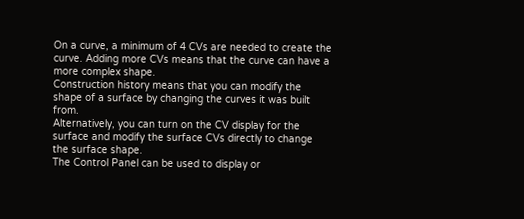On a curve, a minimum of 4 CVs are needed to create the curve. Adding more CVs means that the curve can have a more complex shape.
Construction history means that you can modify the shape of a surface by changing the curves it was built from.
Alternatively, you can turn on the CV display for the surface and modify the surface CVs directly to change the surface shape.
The Control Panel can be used to display or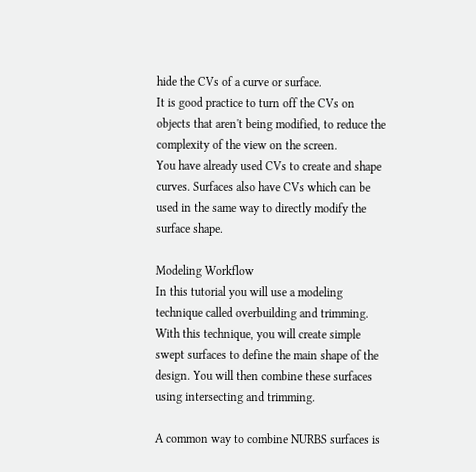hide the CVs of a curve or surface.
It is good practice to turn off the CVs on objects that aren't being modified, to reduce the complexity of the view on the screen.
You have already used CVs to create and shape curves. Surfaces also have CVs which can be used in the same way to directly modify the surface shape.

Modeling Workflow
In this tutorial you will use a modeling technique called overbuilding and trimming. With this technique, you will create simple swept surfaces to define the main shape of the design. You will then combine these surfaces using intersecting and trimming.

A common way to combine NURBS surfaces is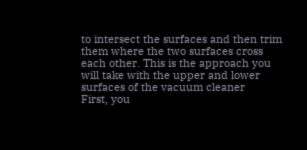to intersect the surfaces and then trim them where the two surfaces cross each other. This is the approach you will take with the upper and lower surfaces of the vacuum cleaner
First, you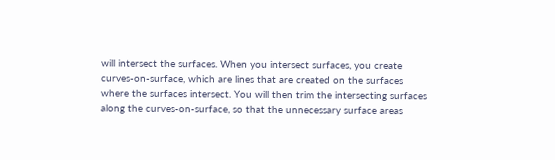will intersect the surfaces. When you intersect surfaces, you create curves-on-surface, which are lines that are created on the surfaces where the surfaces intersect. You will then trim the intersecting surfaces along the curves-on-surface, so that the unnecessary surface areas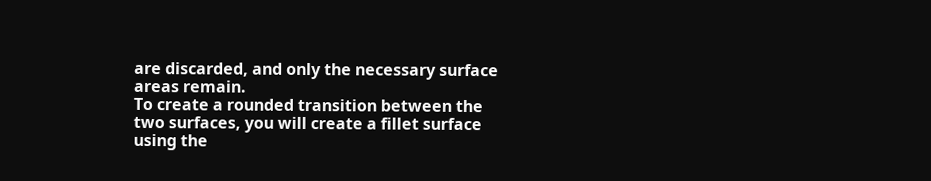are discarded, and only the necessary surface areas remain.
To create a rounded transition between the two surfaces, you will create a fillet surface using the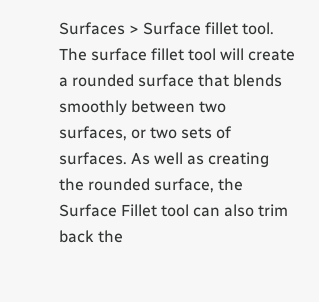Surfaces > Surface fillet tool.
The surface fillet tool will create a rounded surface that blends smoothly between two surfaces, or two sets of surfaces. As well as creating the rounded surface, the Surface Fillet tool can also trim back the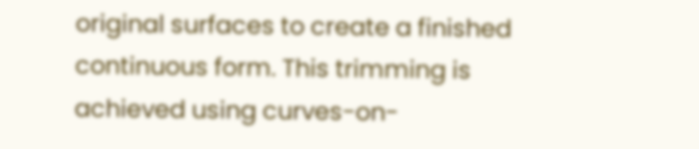original surfaces to create a finished continuous form. This trimming is achieved using curves-on-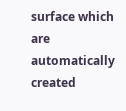surface which are automatically created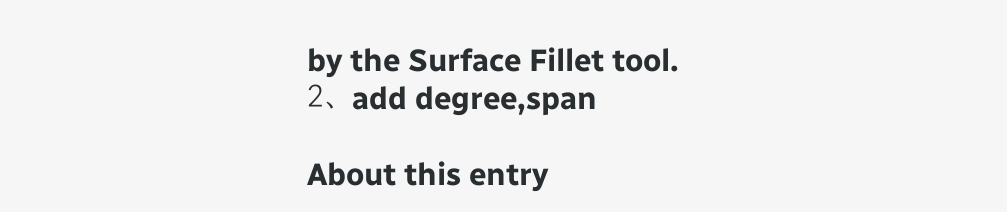by the Surface Fillet tool.
2、add degree,span

About this entry